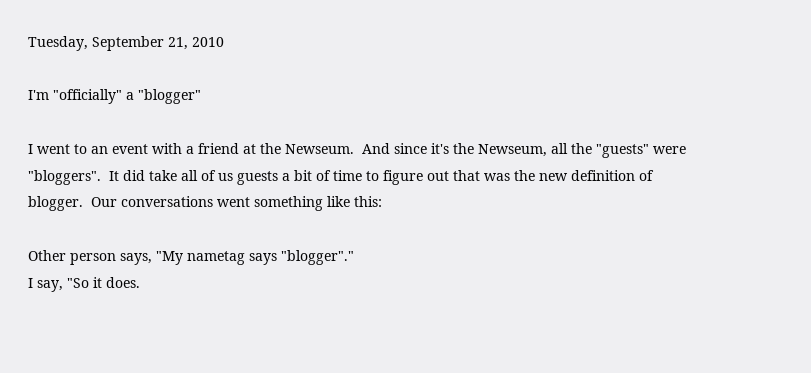Tuesday, September 21, 2010

I'm "officially" a "blogger"

I went to an event with a friend at the Newseum.  And since it's the Newseum, all the "guests" were "bloggers".  It did take all of us guests a bit of time to figure out that was the new definition of blogger.  Our conversations went something like this:

Other person says, "My nametag says "blogger"."
I say, "So it does.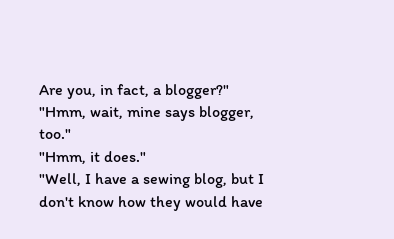Are you, in fact, a blogger?"
"Hmm, wait, mine says blogger, too."
"Hmm, it does."
"Well, I have a sewing blog, but I don't know how they would have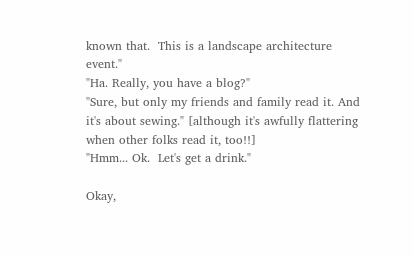known that.  This is a landscape architecture event."
"Ha. Really, you have a blog?"
"Sure, but only my friends and family read it. And it's about sewing." [although it's awfully flattering when other folks read it, too!!]
"Hmm... Ok.  Let's get a drink."

Okay,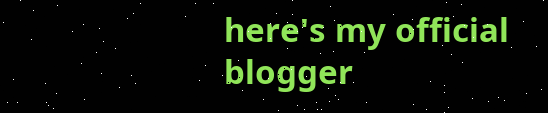here's my official blogger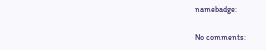namebadge:

No comments: